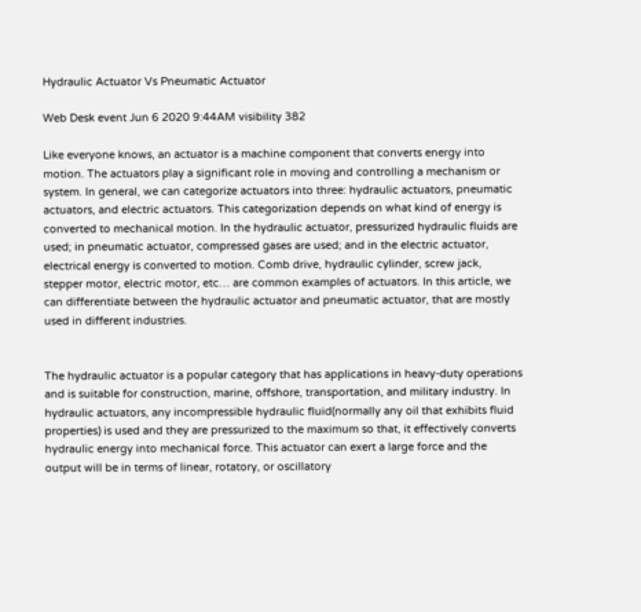Hydraulic Actuator Vs Pneumatic Actuator

Web Desk event Jun 6 2020 9:44AM visibility 382

Like everyone knows, an actuator is a machine component that converts energy into motion. The actuators play a significant role in moving and controlling a mechanism or system. In general, we can categorize actuators into three: hydraulic actuators, pneumatic actuators, and electric actuators. This categorization depends on what kind of energy is converted to mechanical motion. In the hydraulic actuator, pressurized hydraulic fluids are used; in pneumatic actuator, compressed gases are used; and in the electric actuator, electrical energy is converted to motion. Comb drive, hydraulic cylinder, screw jack, stepper motor, electric motor, etc… are common examples of actuators. In this article, we can differentiate between the hydraulic actuator and pneumatic actuator, that are mostly used in different industries.


The hydraulic actuator is a popular category that has applications in heavy-duty operations and is suitable for construction, marine, offshore, transportation, and military industry. In hydraulic actuators, any incompressible hydraulic fluid(normally any oil that exhibits fluid properties) is used and they are pressurized to the maximum so that, it effectively converts hydraulic energy into mechanical force. This actuator can exert a large force and the output will be in terms of linear, rotatory, or oscillatory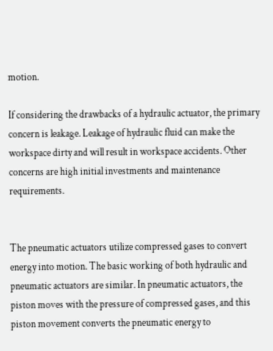motion.

If considering the drawbacks of a hydraulic actuator, the primary concern is leakage. Leakage of hydraulic fluid can make the workspace dirty and will result in workspace accidents. Other concerns are high initial investments and maintenance requirements.


The pneumatic actuators utilize compressed gases to convert energy into motion. The basic working of both hydraulic and pneumatic actuators are similar. In pneumatic actuators, the piston moves with the pressure of compressed gases, and this piston movement converts the pneumatic energy to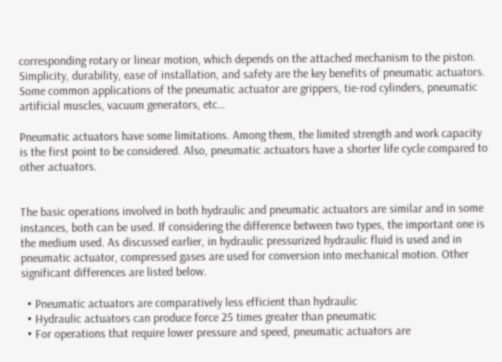corresponding rotary or linear motion, which depends on the attached mechanism to the piston. Simplicity, durability, ease of installation, and safety are the key benefits of pneumatic actuators. Some common applications of the pneumatic actuator are grippers, tie-rod cylinders, pneumatic artificial muscles, vacuum generators, etc…

Pneumatic actuators have some limitations. Among them, the limited strength and work capacity is the first point to be considered. Also, pneumatic actuators have a shorter life cycle compared to other actuators.


The basic operations involved in both hydraulic and pneumatic actuators are similar and in some instances, both can be used. If considering the difference between two types, the important one is the medium used. As discussed earlier, in hydraulic pressurized hydraulic fluid is used and in pneumatic actuator, compressed gases are used for conversion into mechanical motion. Other significant differences are listed below.

  • Pneumatic actuators are comparatively less efficient than hydraulic
  • Hydraulic actuators can produce force 25 times greater than pneumatic
  • For operations that require lower pressure and speed, pneumatic actuators are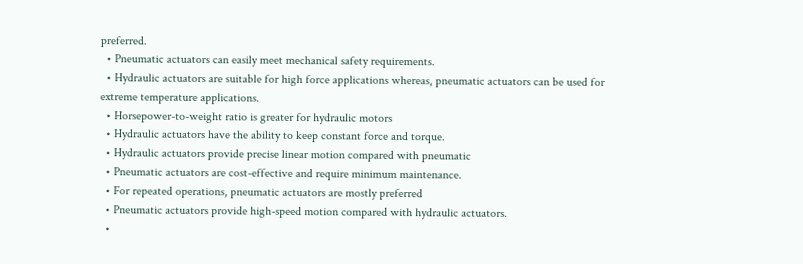preferred.
  • Pneumatic actuators can easily meet mechanical safety requirements.
  • Hydraulic actuators are suitable for high force applications whereas, pneumatic actuators can be used for extreme temperature applications.
  • Horsepower-to-weight ratio is greater for hydraulic motors
  • Hydraulic actuators have the ability to keep constant force and torque.
  • Hydraulic actuators provide precise linear motion compared with pneumatic
  • Pneumatic actuators are cost-effective and require minimum maintenance.
  • For repeated operations, pneumatic actuators are mostly preferred
  • Pneumatic actuators provide high-speed motion compared with hydraulic actuators.
  •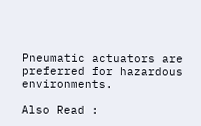Pneumatic actuators are preferred for hazardous environments.

Also Read :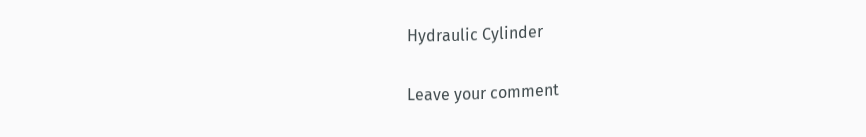Hydraulic Cylinder

Leave your comment